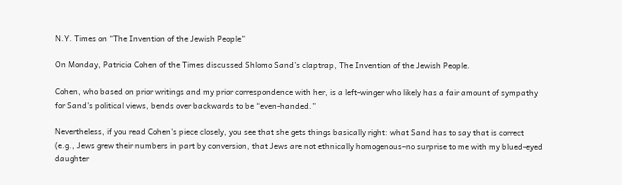N.Y. Times on “The Invention of the Jewish People”

On Monday, Patricia Cohen of the Times discussed Shlomo Sand’s claptrap, The Invention of the Jewish People.

Cohen, who based on prior writings and my prior correspondence with her, is a left-winger who likely has a fair amount of sympathy for Sand’s political views, bends over backwards to be “even-handed.”

Nevertheless, if you read Cohen’s piece closely, you see that she gets things basically right: what Sand has to say that is correct (e.g., Jews grew their numbers in part by conversion, that Jews are not ethnically homogenous–no surprise to me with my blued-eyed daughter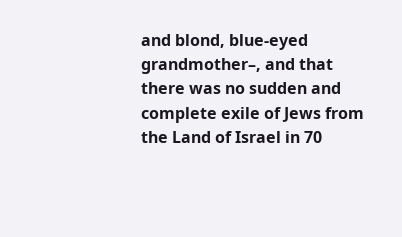and blond, blue-eyed grandmother–, and that there was no sudden and complete exile of Jews from the Land of Israel in 70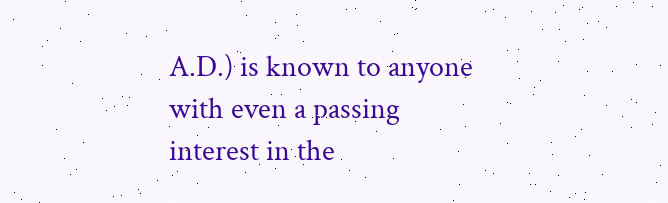A.D.) is known to anyone with even a passing interest in the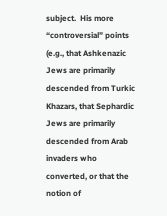subject.  His more “controversial” points (e.g., that Ashkenazic Jews are primarily descended from Turkic Khazars, that Sephardic Jews are primarily descended from Arab invaders who converted, or that the notion of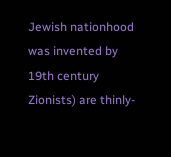Jewish nationhood was invented by 19th century Zionists) are thinly-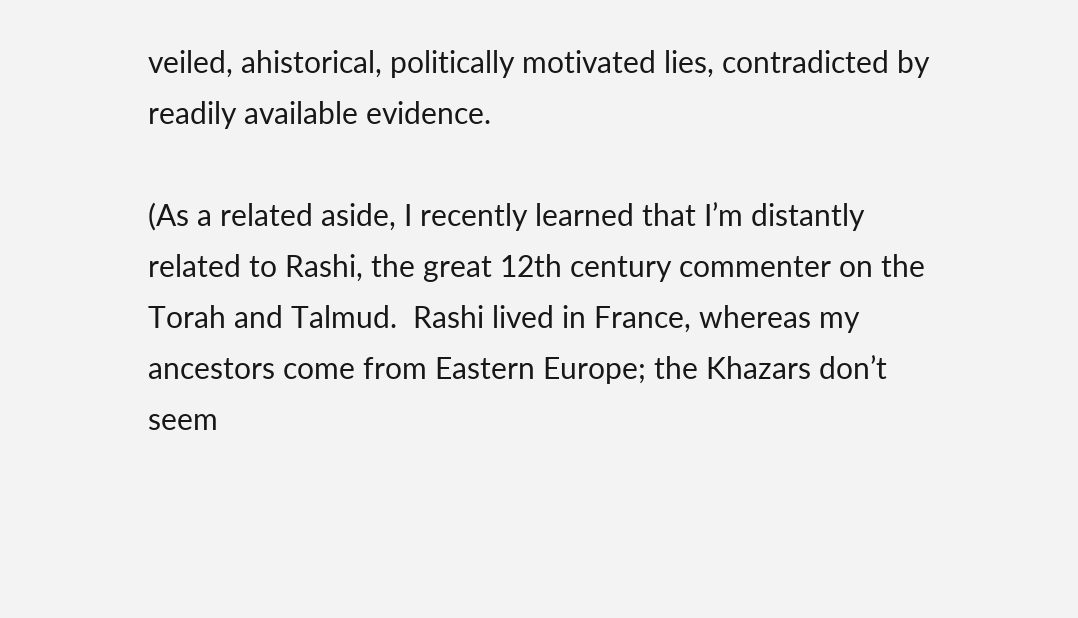veiled, ahistorical, politically motivated lies, contradicted by readily available evidence.

(As a related aside, I recently learned that I’m distantly related to Rashi, the great 12th century commenter on the Torah and Talmud.  Rashi lived in France, whereas my ancestors come from Eastern Europe; the Khazars don’t seem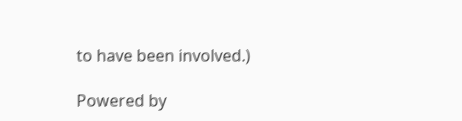to have been involved.)

Powered by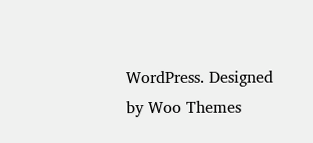WordPress. Designed by Woo Themes